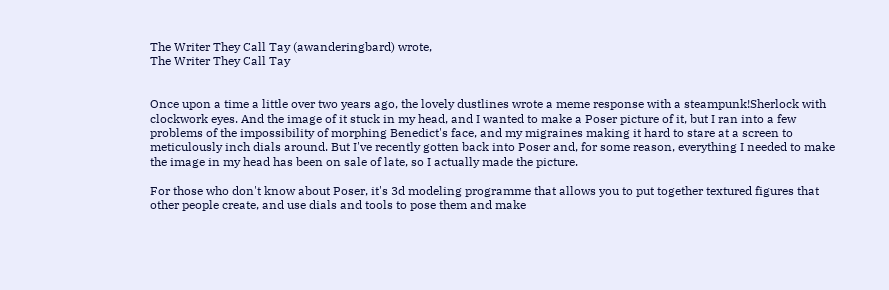The Writer They Call Tay (awanderingbard) wrote,
The Writer They Call Tay


Once upon a time a little over two years ago, the lovely dustlines wrote a meme response with a steampunk!Sherlock with clockwork eyes. And the image of it stuck in my head, and I wanted to make a Poser picture of it, but I ran into a few problems of the impossibility of morphing Benedict's face, and my migraines making it hard to stare at a screen to meticulously inch dials around. But I've recently gotten back into Poser and, for some reason, everything I needed to make the image in my head has been on sale of late, so I actually made the picture.

For those who don't know about Poser, it's 3d modeling programme that allows you to put together textured figures that other people create, and use dials and tools to pose them and make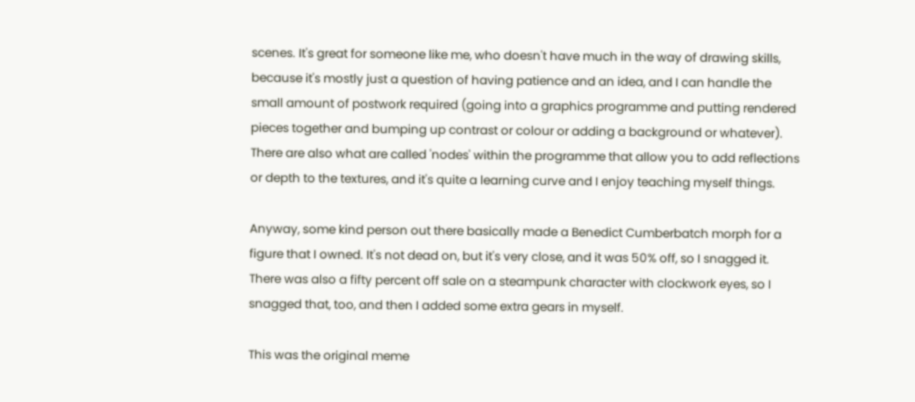scenes. It's great for someone like me, who doesn't have much in the way of drawing skills, because it's mostly just a question of having patience and an idea, and I can handle the small amount of postwork required (going into a graphics programme and putting rendered pieces together and bumping up contrast or colour or adding a background or whatever). There are also what are called 'nodes' within the programme that allow you to add reflections or depth to the textures, and it's quite a learning curve and I enjoy teaching myself things.

Anyway, some kind person out there basically made a Benedict Cumberbatch morph for a figure that I owned. It's not dead on, but it's very close, and it was 50% off, so I snagged it. There was also a fifty percent off sale on a steampunk character with clockwork eyes, so I snagged that, too, and then I added some extra gears in myself.

This was the original meme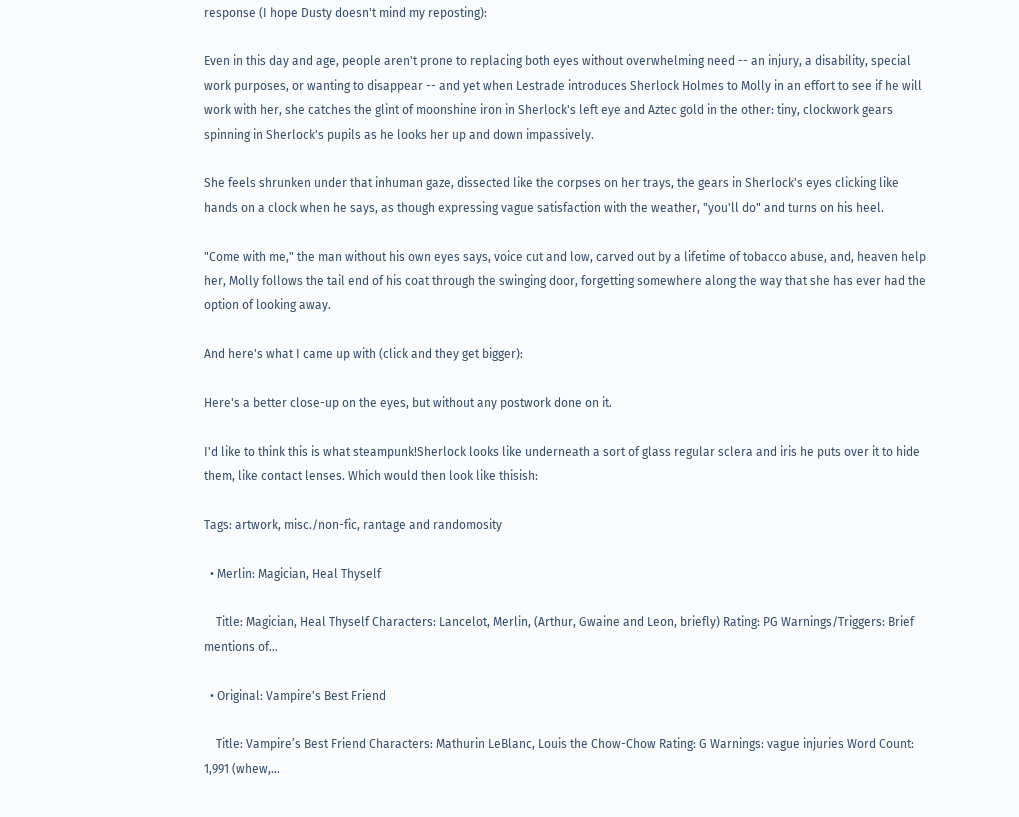response (I hope Dusty doesn't mind my reposting):

Even in this day and age, people aren't prone to replacing both eyes without overwhelming need -- an injury, a disability, special work purposes, or wanting to disappear -- and yet when Lestrade introduces Sherlock Holmes to Molly in an effort to see if he will work with her, she catches the glint of moonshine iron in Sherlock's left eye and Aztec gold in the other: tiny, clockwork gears spinning in Sherlock's pupils as he looks her up and down impassively.

She feels shrunken under that inhuman gaze, dissected like the corpses on her trays, the gears in Sherlock's eyes clicking like hands on a clock when he says, as though expressing vague satisfaction with the weather, "you'll do" and turns on his heel.

"Come with me," the man without his own eyes says, voice cut and low, carved out by a lifetime of tobacco abuse, and, heaven help her, Molly follows the tail end of his coat through the swinging door, forgetting somewhere along the way that she has ever had the option of looking away.

And here's what I came up with (click and they get bigger):

Here's a better close-up on the eyes, but without any postwork done on it.

I'd like to think this is what steampunk!Sherlock looks like underneath a sort of glass regular sclera and iris he puts over it to hide them, like contact lenses. Which would then look like thisish:

Tags: artwork, misc./non-fic, rantage and randomosity

  • Merlin: Magician, Heal Thyself

    Title: Magician, Heal Thyself Characters: Lancelot, Merlin, (Arthur, Gwaine and Leon, briefly) Rating: PG Warnings/Triggers: Brief mentions of…

  • Original: Vampire's Best Friend

    Title: Vampire’s Best Friend Characters: Mathurin LeBlanc, Louis the Chow-Chow Rating: G Warnings: vague injuries Word Count: 1,991 (whew,…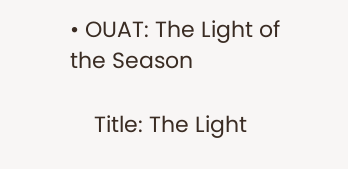• OUAT: The Light of the Season

    Title: The Light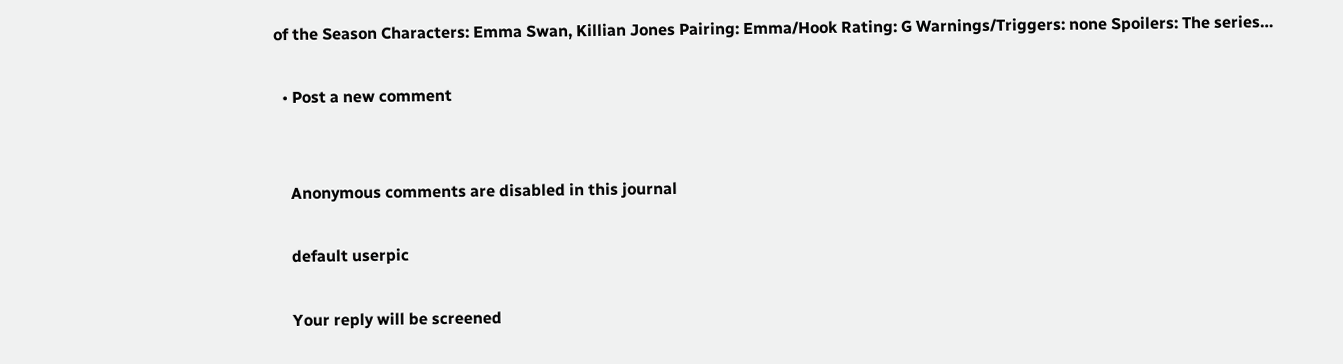of the Season Characters: Emma Swan, Killian Jones Pairing: Emma/Hook Rating: G Warnings/Triggers: none Spoilers: The series…

  • Post a new comment


    Anonymous comments are disabled in this journal

    default userpic

    Your reply will be screened